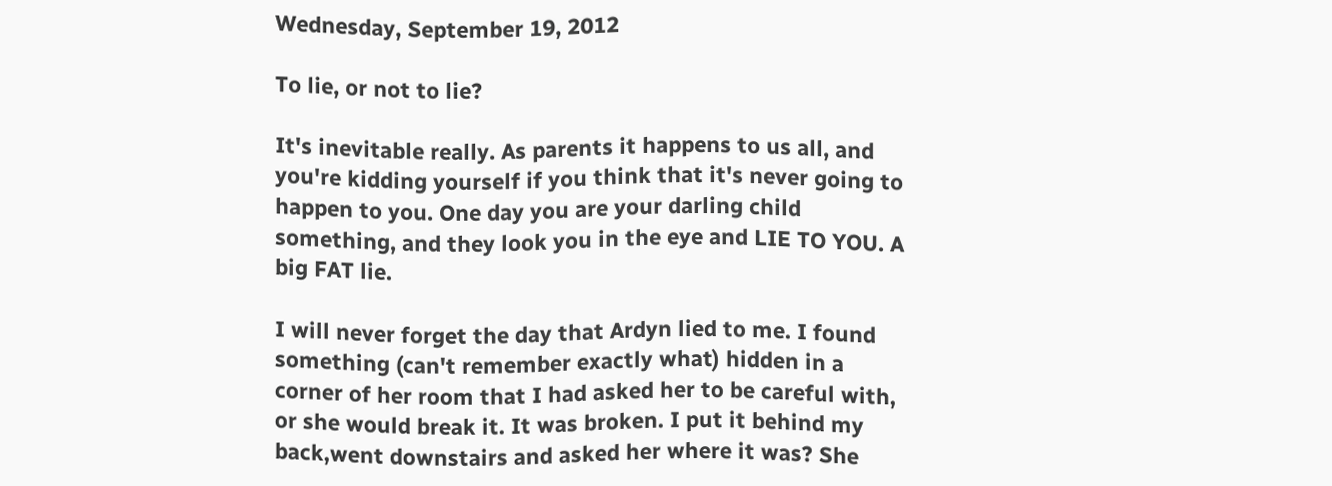Wednesday, September 19, 2012

To lie, or not to lie?

It's inevitable really. As parents it happens to us all, and you're kidding yourself if you think that it's never going to happen to you. One day you are your darling child something, and they look you in the eye and LIE TO YOU. A big FAT lie.

I will never forget the day that Ardyn lied to me. I found something (can't remember exactly what) hidden in a corner of her room that I had asked her to be careful with, or she would break it. It was broken. I put it behind my back,went downstairs and asked her where it was? She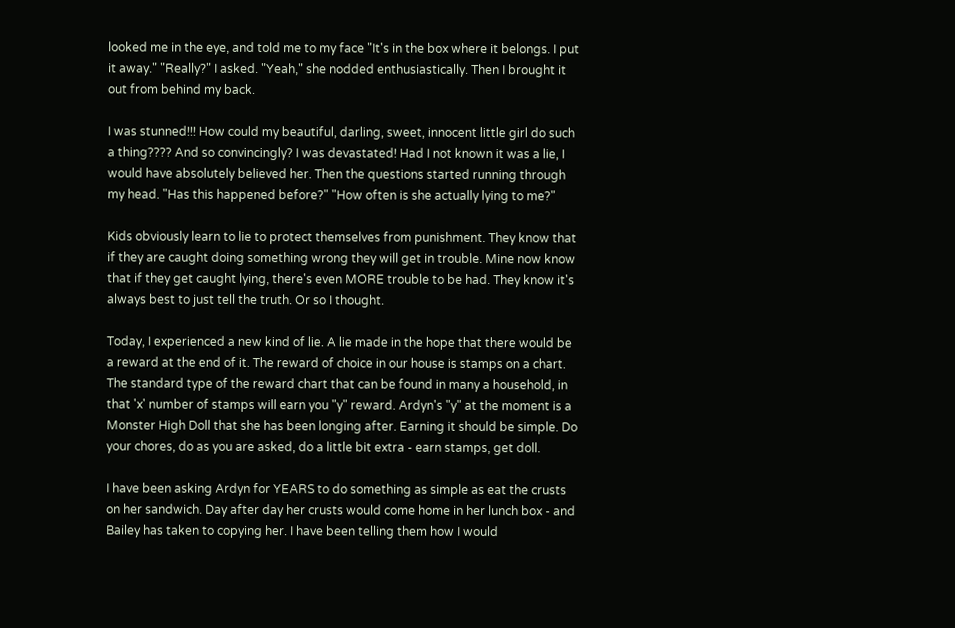looked me in the eye, and told me to my face "It's in the box where it belongs. I put it away." "Really?" I asked. "Yeah," she nodded enthusiastically. Then I brought it out from behind my back.

I was stunned!!! How could my beautiful, darling, sweet, innocent little girl do such a thing???? And so convincingly? I was devastated! Had I not known it was a lie, I would have absolutely believed her. Then the questions started running through my head. "Has this happened before?" "How often is she actually lying to me?"

Kids obviously learn to lie to protect themselves from punishment. They know that if they are caught doing something wrong they will get in trouble. Mine now know that if they get caught lying, there's even MORE trouble to be had. They know it's always best to just tell the truth. Or so I thought.

Today, I experienced a new kind of lie. A lie made in the hope that there would be a reward at the end of it. The reward of choice in our house is stamps on a chart. The standard type of the reward chart that can be found in many a household, in that 'x' number of stamps will earn you "y" reward. Ardyn's "y" at the moment is a Monster High Doll that she has been longing after. Earning it should be simple. Do your chores, do as you are asked, do a little bit extra - earn stamps, get doll.

I have been asking Ardyn for YEARS to do something as simple as eat the crusts on her sandwich. Day after day her crusts would come home in her lunch box - and Bailey has taken to copying her. I have been telling them how I would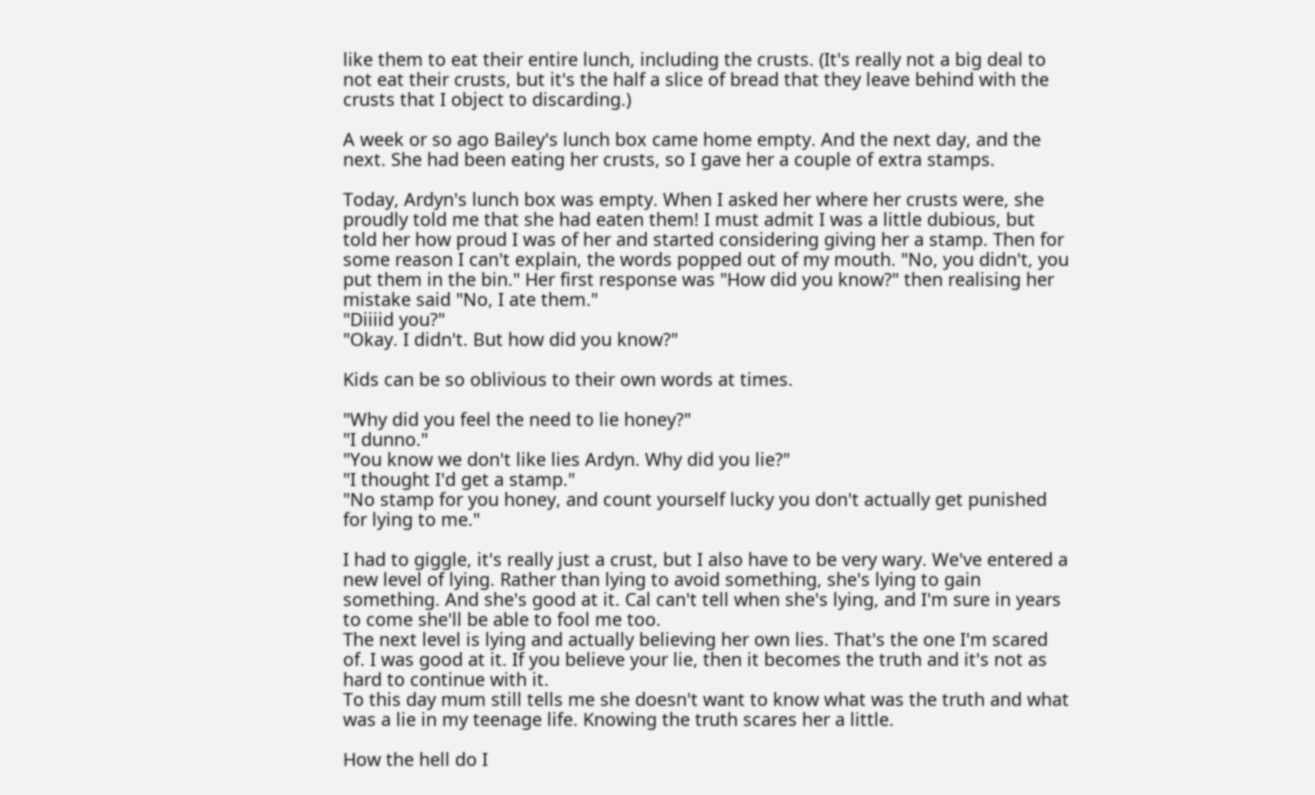like them to eat their entire lunch, including the crusts. (It's really not a big deal to not eat their crusts, but it's the half a slice of bread that they leave behind with the crusts that I object to discarding.)

A week or so ago Bailey's lunch box came home empty. And the next day, and the next. She had been eating her crusts, so I gave her a couple of extra stamps.

Today, Ardyn's lunch box was empty. When I asked her where her crusts were, she proudly told me that she had eaten them! I must admit I was a little dubious, but told her how proud I was of her and started considering giving her a stamp. Then for some reason I can't explain, the words popped out of my mouth. "No, you didn't, you put them in the bin." Her first response was "How did you know?" then realising her mistake said "No, I ate them."
"Diiiid you?"
"Okay. I didn't. But how did you know?"

Kids can be so oblivious to their own words at times.

"Why did you feel the need to lie honey?"
"I dunno."
"You know we don't like lies Ardyn. Why did you lie?"
"I thought I'd get a stamp."
"No stamp for you honey, and count yourself lucky you don't actually get punished for lying to me."

I had to giggle, it's really just a crust, but I also have to be very wary. We've entered a new level of lying. Rather than lying to avoid something, she's lying to gain something. And she's good at it. Cal can't tell when she's lying, and I'm sure in years to come she'll be able to fool me too.
The next level is lying and actually believing her own lies. That's the one I'm scared of. I was good at it. If you believe your lie, then it becomes the truth and it's not as hard to continue with it.
To this day mum still tells me she doesn't want to know what was the truth and what was a lie in my teenage life. Knowing the truth scares her a little.

How the hell do I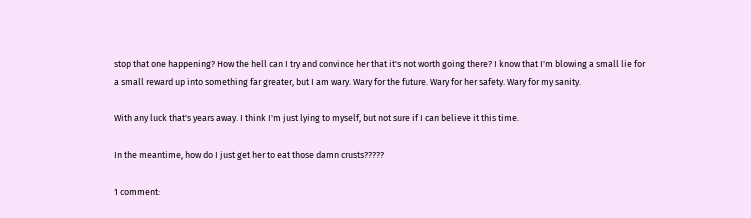stop that one happening? How the hell can I try and convince her that it's not worth going there? I know that I'm blowing a small lie for a small reward up into something far greater, but I am wary. Wary for the future. Wary for her safety. Wary for my sanity.

With any luck that's years away. I think I'm just lying to myself, but not sure if I can believe it this time.

In the meantime, how do I just get her to eat those damn crusts?????

1 comment: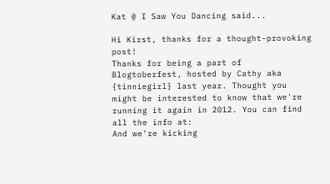Kat @ I Saw You Dancing said...

Hi Kirst, thanks for a thought-provoking post!
Thanks for being a part of Blogtoberfest, hosted by Cathy aka {tinniegirl} last year. Thought you might be interested to know that we're running it again in 2012. You can find all the info at:
And we're kicking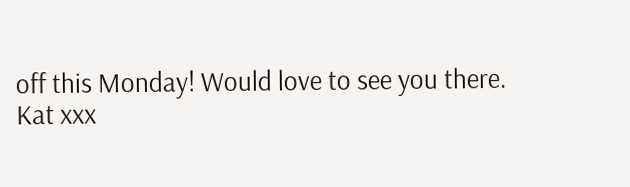off this Monday! Would love to see you there.
Kat xxx